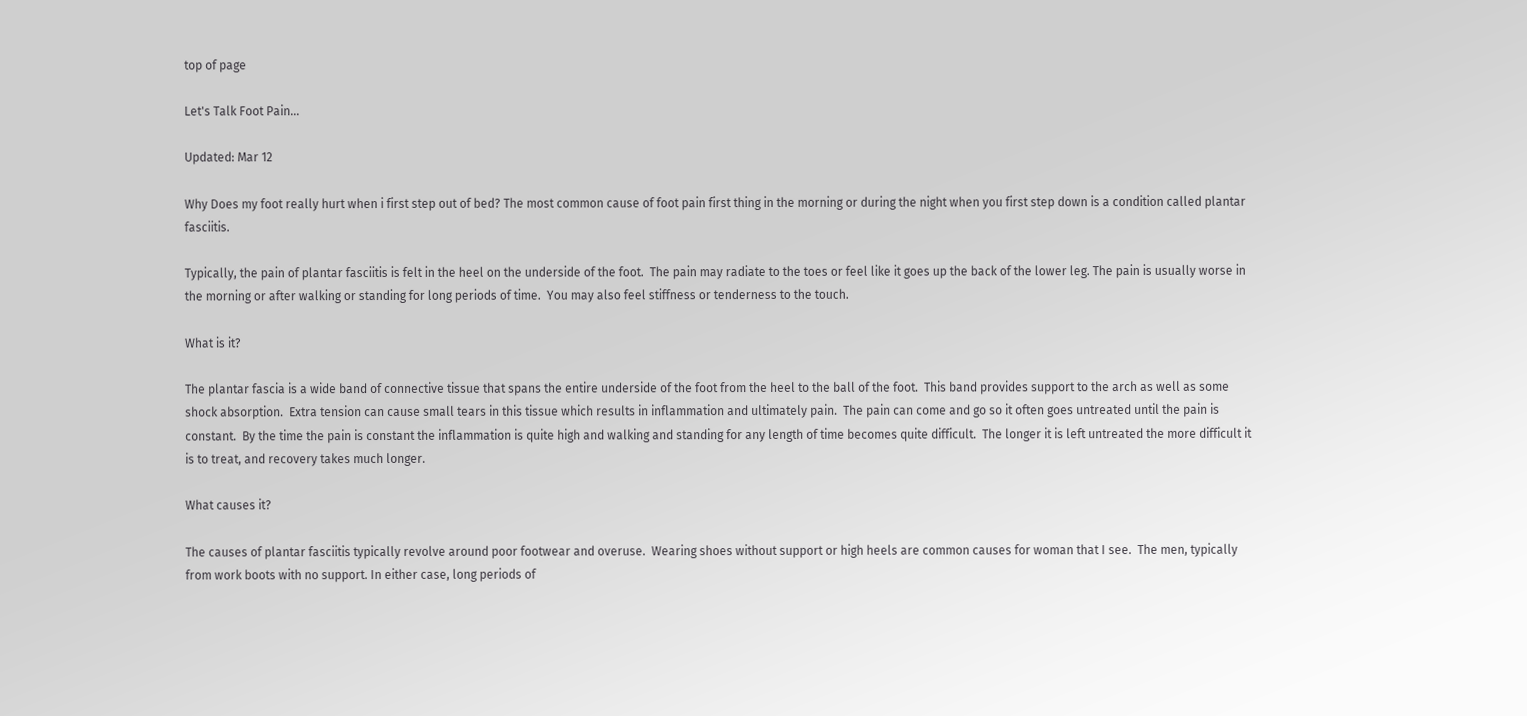top of page

Let's Talk Foot Pain...

Updated: Mar 12

Why Does my foot really hurt when i first step out of bed? The most common cause of foot pain first thing in the morning or during the night when you first step down is a condition called plantar fasciitis.

Typically, the pain of plantar fasciitis is felt in the heel on the underside of the foot.  The pain may radiate to the toes or feel like it goes up the back of the lower leg. The pain is usually worse in the morning or after walking or standing for long periods of time.  You may also feel stiffness or tenderness to the touch.

What is it?

The plantar fascia is a wide band of connective tissue that spans the entire underside of the foot from the heel to the ball of the foot.  This band provides support to the arch as well as some shock absorption.  Extra tension can cause small tears in this tissue which results in inflammation and ultimately pain.  The pain can come and go so it often goes untreated until the pain is constant.  By the time the pain is constant the inflammation is quite high and walking and standing for any length of time becomes quite difficult.  The longer it is left untreated the more difficult it is to treat, and recovery takes much longer.

What causes it?

The causes of plantar fasciitis typically revolve around poor footwear and overuse.  Wearing shoes without support or high heels are common causes for woman that I see.  The men, typically from work boots with no support. In either case, long periods of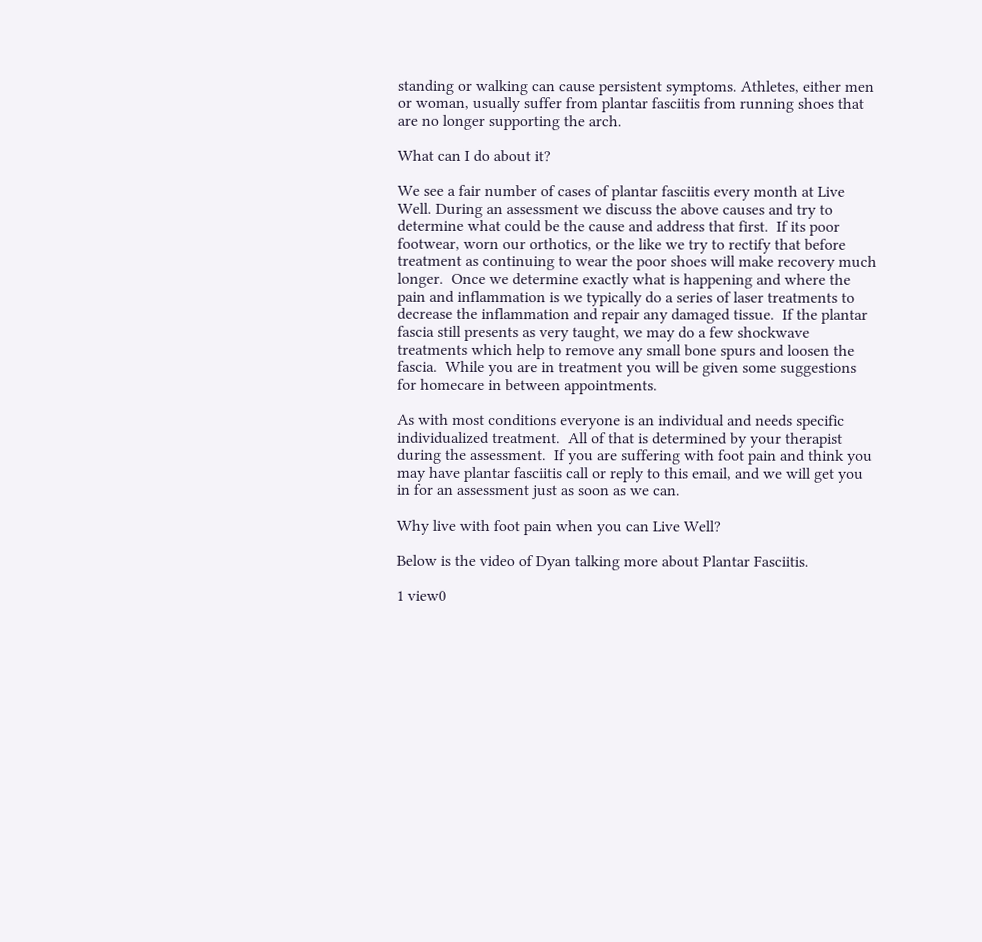standing or walking can cause persistent symptoms. Athletes, either men or woman, usually suffer from plantar fasciitis from running shoes that are no longer supporting the arch.

What can I do about it?

We see a fair number of cases of plantar fasciitis every month at Live Well. During an assessment we discuss the above causes and try to determine what could be the cause and address that first.  If its poor footwear, worn our orthotics, or the like we try to rectify that before treatment as continuing to wear the poor shoes will make recovery much longer.  Once we determine exactly what is happening and where the pain and inflammation is we typically do a series of laser treatments to decrease the inflammation and repair any damaged tissue.  If the plantar fascia still presents as very taught, we may do a few shockwave treatments which help to remove any small bone spurs and loosen the fascia.  While you are in treatment you will be given some suggestions for homecare in between appointments.

As with most conditions everyone is an individual and needs specific individualized treatment.  All of that is determined by your therapist during the assessment.  If you are suffering with foot pain and think you may have plantar fasciitis call or reply to this email, and we will get you in for an assessment just as soon as we can.

Why live with foot pain when you can Live Well?

Below is the video of Dyan talking more about Plantar Fasciitis.

1 view0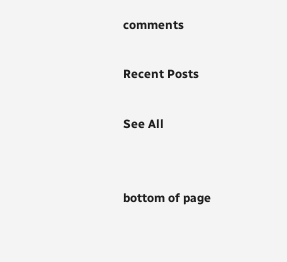comments

Recent Posts

See All


bottom of page